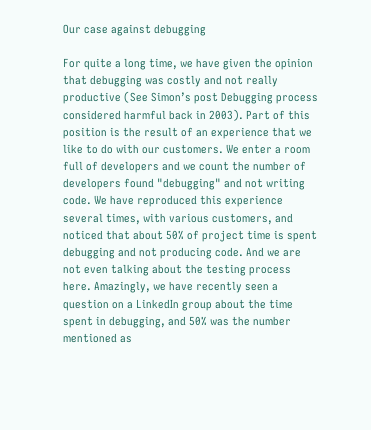Our case against debugging

For quite a long time, we have given the opinion that debugging was costly and not really productive (See Simon’s post Debugging process considered harmful back in 2003). Part of this position is the result of an experience that we like to do with our customers. We enter a room full of developers and we count the number of developers found "debugging" and not writing code. We have reproduced this experience several times, with various customers, and noticed that about 50% of project time is spent debugging and not producing code. And we are not even talking about the testing process here. Amazingly, we have recently seen a question on a LinkedIn group about the time spent in debugging, and 50% was the number mentioned as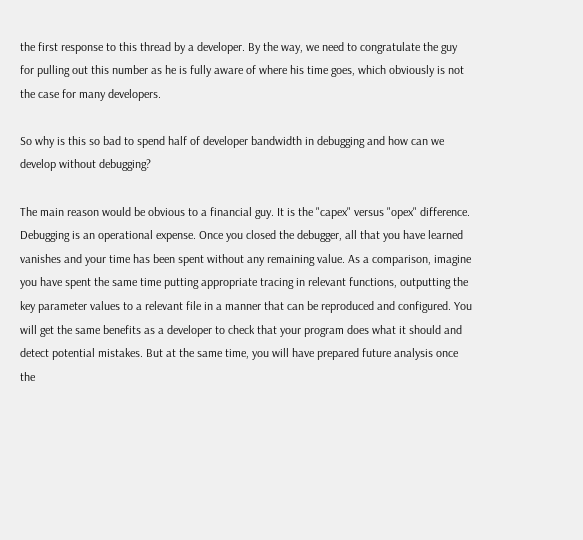the first response to this thread by a developer. By the way, we need to congratulate the guy for pulling out this number as he is fully aware of where his time goes, which obviously is not the case for many developers.

So why is this so bad to spend half of developer bandwidth in debugging and how can we develop without debugging?

The main reason would be obvious to a financial guy. It is the "capex" versus "opex" difference. Debugging is an operational expense. Once you closed the debugger, all that you have learned vanishes and your time has been spent without any remaining value. As a comparison, imagine you have spent the same time putting appropriate tracing in relevant functions, outputting the key parameter values to a relevant file in a manner that can be reproduced and configured. You will get the same benefits as a developer to check that your program does what it should and detect potential mistakes. But at the same time, you will have prepared future analysis once the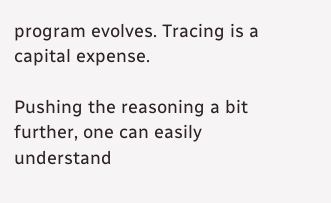program evolves. Tracing is a capital expense.

Pushing the reasoning a bit further, one can easily understand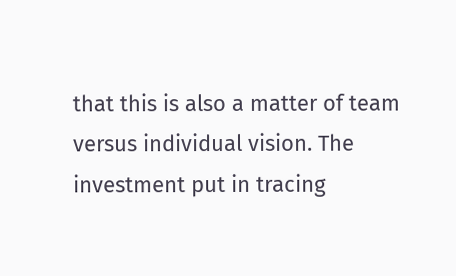that this is also a matter of team versus individual vision. The investment put in tracing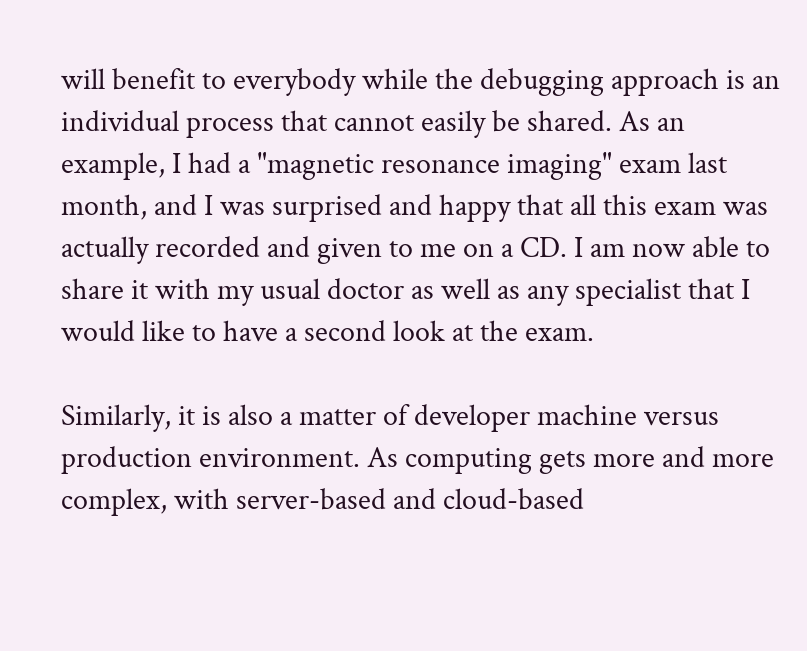will benefit to everybody while the debugging approach is an individual process that cannot easily be shared. As an example, I had a "magnetic resonance imaging" exam last month, and I was surprised and happy that all this exam was actually recorded and given to me on a CD. I am now able to share it with my usual doctor as well as any specialist that I would like to have a second look at the exam.

Similarly, it is also a matter of developer machine versus production environment. As computing gets more and more complex, with server-based and cloud-based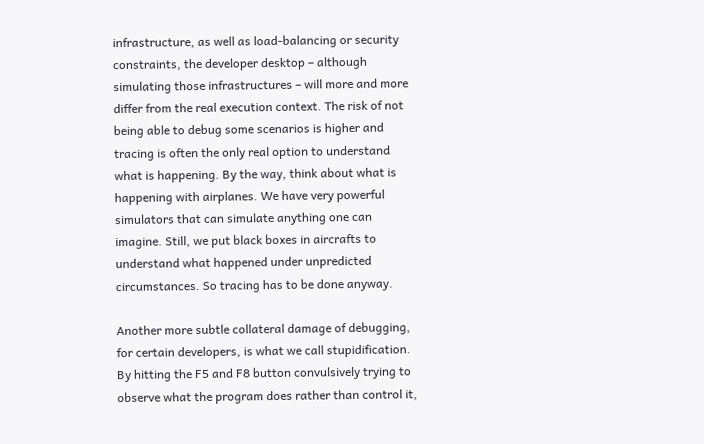infrastructure, as well as load-balancing or security constraints, the developer desktop – although simulating those infrastructures – will more and more differ from the real execution context. The risk of not being able to debug some scenarios is higher and tracing is often the only real option to understand what is happening. By the way, think about what is happening with airplanes. We have very powerful simulators that can simulate anything one can imagine. Still, we put black boxes in aircrafts to understand what happened under unpredicted circumstances. So tracing has to be done anyway.

Another more subtle collateral damage of debugging, for certain developers, is what we call stupidification. By hitting the F5 and F8 button convulsively trying to observe what the program does rather than control it,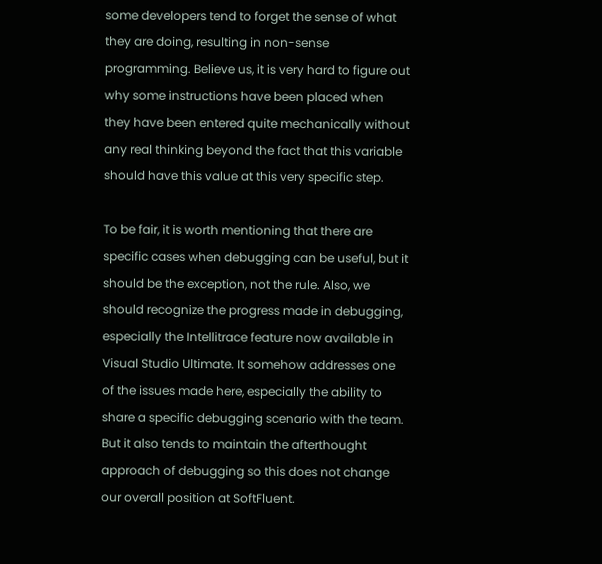some developers tend to forget the sense of what they are doing, resulting in non-sense programming. Believe us, it is very hard to figure out why some instructions have been placed when they have been entered quite mechanically without any real thinking beyond the fact that this variable should have this value at this very specific step.

To be fair, it is worth mentioning that there are specific cases when debugging can be useful, but it should be the exception, not the rule. Also, we should recognize the progress made in debugging, especially the Intellitrace feature now available in Visual Studio Ultimate. It somehow addresses one of the issues made here, especially the ability to share a specific debugging scenario with the team. But it also tends to maintain the afterthought approach of debugging so this does not change our overall position at SoftFluent.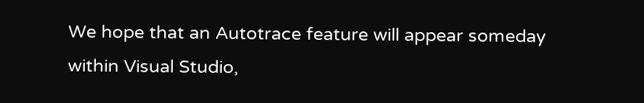We hope that an Autotrace feature will appear someday within Visual Studio,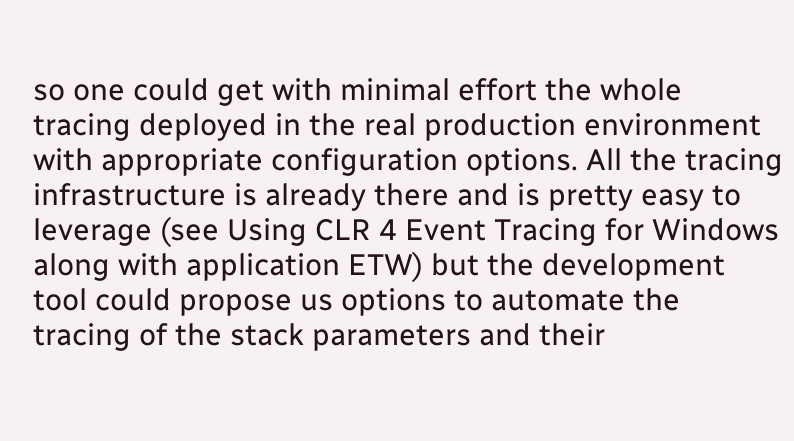so one could get with minimal effort the whole tracing deployed in the real production environment with appropriate configuration options. All the tracing infrastructure is already there and is pretty easy to leverage (see Using CLR 4 Event Tracing for Windows along with application ETW) but the development tool could propose us options to automate the tracing of the stack parameters and their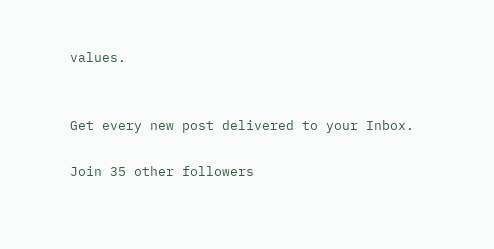values.


Get every new post delivered to your Inbox.

Join 35 other followers